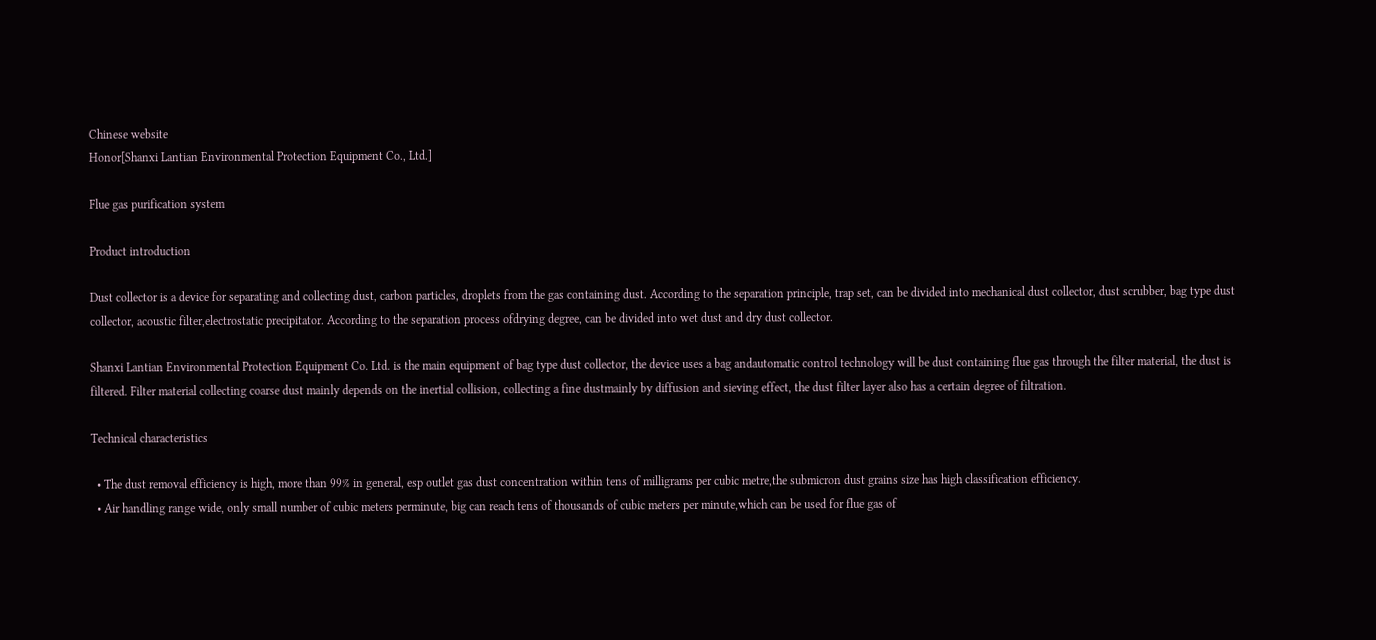Chinese website
Honor[Shanxi Lantian Environmental Protection Equipment Co., Ltd.]

Flue gas purification system

Product introduction

Dust collector is a device for separating and collecting dust, carbon particles, droplets from the gas containing dust. According to the separation principle, trap set, can be divided into mechanical dust collector, dust scrubber, bag type dust collector, acoustic filter,electrostatic precipitator. According to the separation process ofdrying degree, can be divided into wet dust and dry dust collector.

Shanxi Lantian Environmental Protection Equipment Co. Ltd. is the main equipment of bag type dust collector, the device uses a bag andautomatic control technology will be dust containing flue gas through the filter material, the dust is filtered. Filter material collecting coarse dust mainly depends on the inertial collision, collecting a fine dustmainly by diffusion and sieving effect, the dust filter layer also has a certain degree of filtration.

Technical characteristics

  • The dust removal efficiency is high, more than 99% in general, esp outlet gas dust concentration within tens of milligrams per cubic metre,the submicron dust grains size has high classification efficiency.
  • Air handling range wide, only small number of cubic meters perminute, big can reach tens of thousands of cubic meters per minute,which can be used for flue gas of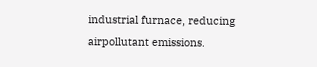industrial furnace, reducing airpollutant emissions.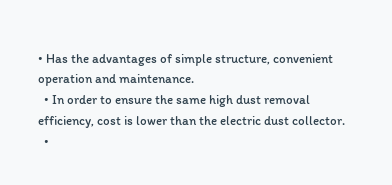• Has the advantages of simple structure, convenient operation and maintenance.
  • In order to ensure the same high dust removal efficiency, cost is lower than the electric dust collector.
  •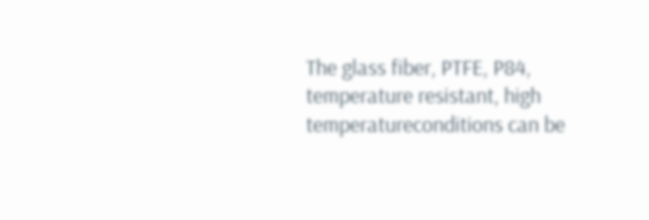The glass fiber, PTFE, P84, temperature resistant, high temperatureconditions can be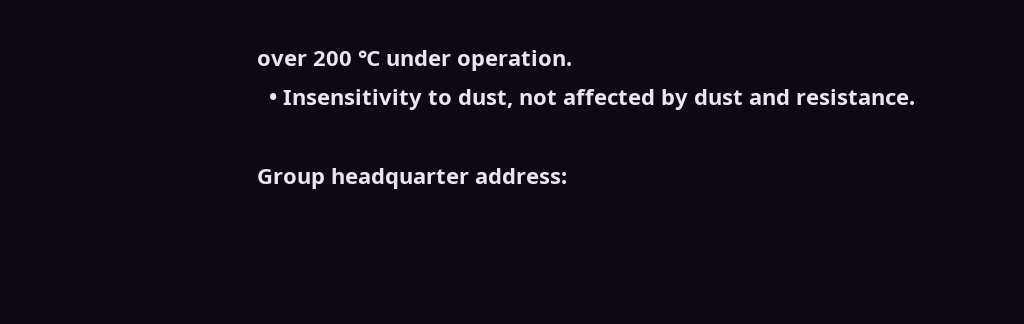over 200 ℃ under operation.
  • Insensitivity to dust, not affected by dust and resistance.

Group headquarter address: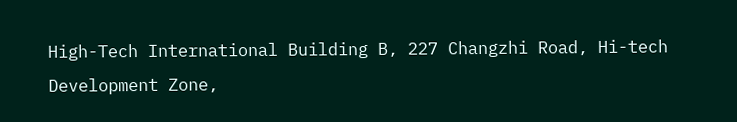High-Tech International Building B, 227 Changzhi Road, Hi-tech Development Zone,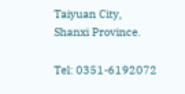Taiyuan City, Shanxi Province.

Tel: 0351-6192072